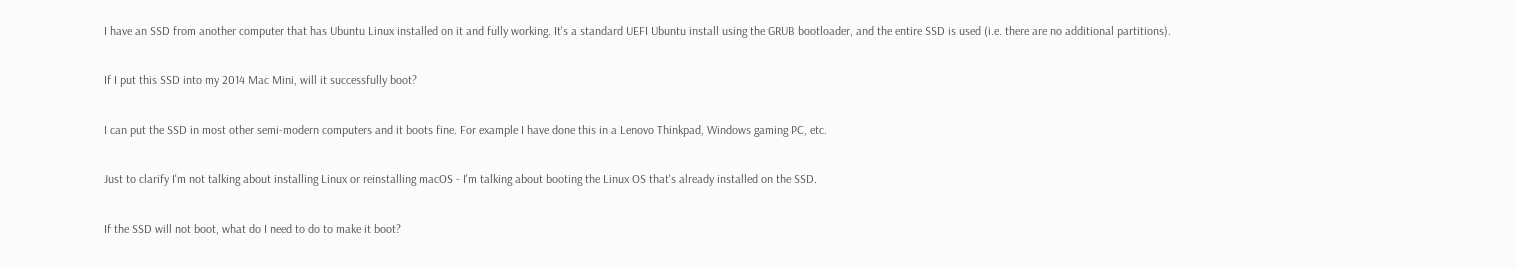I have an SSD from another computer that has Ubuntu Linux installed on it and fully working. It's a standard UEFI Ubuntu install using the GRUB bootloader, and the entire SSD is used (i.e. there are no additional partitions).

If I put this SSD into my 2014 Mac Mini, will it successfully boot?

I can put the SSD in most other semi-modern computers and it boots fine. For example I have done this in a Lenovo Thinkpad, Windows gaming PC, etc.

Just to clarify I'm not talking about installing Linux or reinstalling macOS - I'm talking about booting the Linux OS that's already installed on the SSD.

If the SSD will not boot, what do I need to do to make it boot?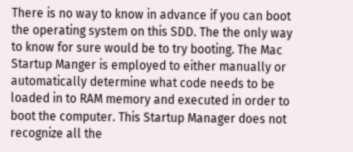There is no way to know in advance if you can boot the operating system on this SDD. The the only way to know for sure would be to try booting. The Mac Startup Manger is employed to either manually or automatically determine what code needs to be loaded in to RAM memory and executed in order to boot the computer. This Startup Manager does not recognize all the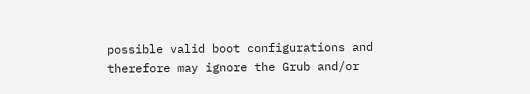possible valid boot configurations and therefore may ignore the Grub and/or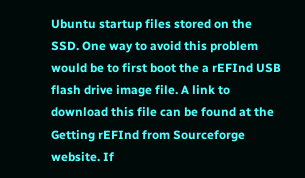Ubuntu startup files stored on the SSD. One way to avoid this problem would be to first boot the a rEFInd USB flash drive image file. A link to download this file can be found at the Getting rEFInd from Sourceforge website. If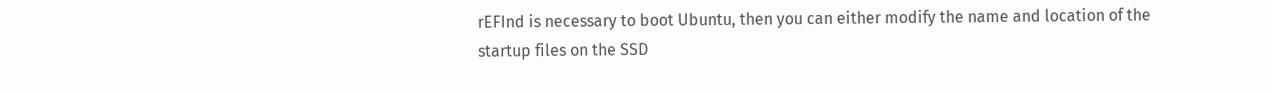rEFInd is necessary to boot Ubuntu, then you can either modify the name and location of the startup files on the SSD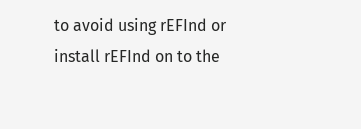to avoid using rEFInd or install rEFInd on to the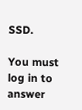SSD.

You must log in to answer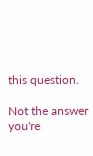this question.

Not the answer you're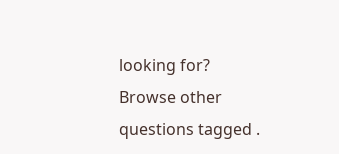looking for? Browse other questions tagged .